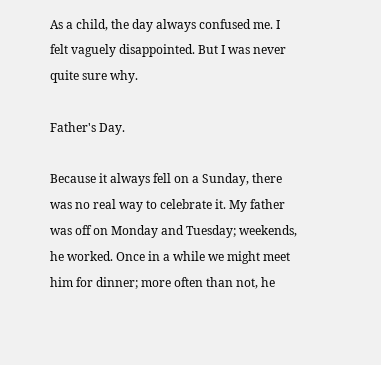As a child, the day always confused me. I felt vaguely disappointed. But I was never quite sure why.

Father's Day.

Because it always fell on a Sunday, there was no real way to celebrate it. My father was off on Monday and Tuesday; weekends, he worked. Once in a while we might meet him for dinner; more often than not, he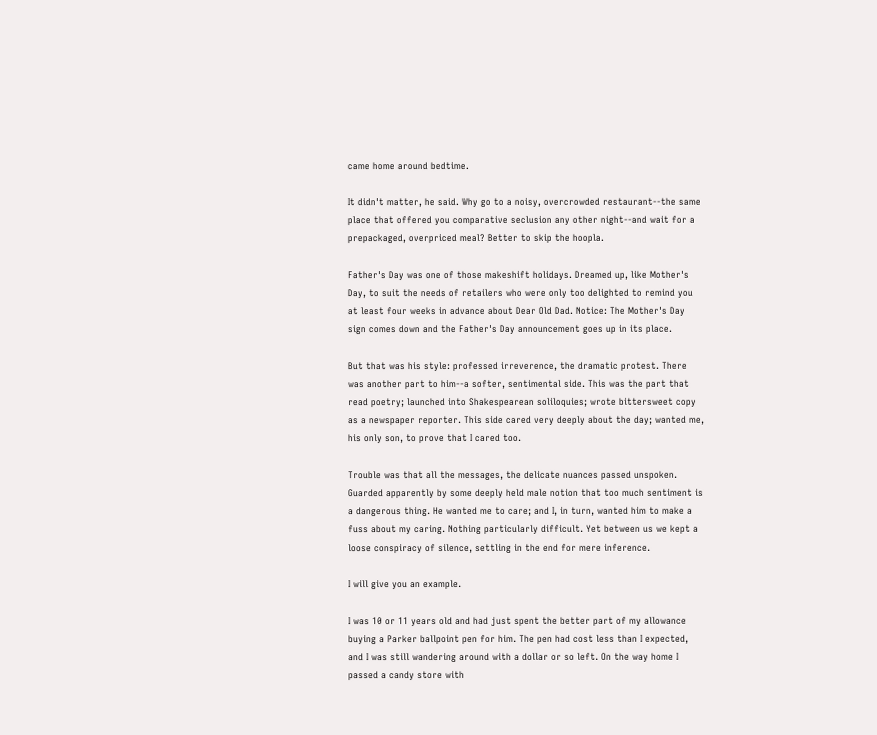came home around bedtime.

It didn't matter, he said. Why go to a noisy, overcrowded restaurant--the same place that offered you comparative seclusion any other night--and wait for a prepackaged, overpriced meal? Better to skip the hoopla.

Father's Day was one of those makeshift holidays. Dreamed up, like Mother's Day, to suit the needs of retailers who were only too delighted to remind you at least four weeks in advance about Dear Old Dad. Notice: The Mother's Day sign comes down and the Father's Day announcement goes up in its place.

But that was his style: professed irreverence, the dramatic protest. There was another part to him--a softer, sentimental side. This was the part that read poetry; launched into Shakespearean soliloquies; wrote bittersweet copy as a newspaper reporter. This side cared very deeply about the day; wanted me, his only son, to prove that I cared too.

Trouble was that all the messages, the delicate nuances passed unspoken. Guarded apparently by some deeply held male notion that too much sentiment is a dangerous thing. He wanted me to care; and I, in turn, wanted him to make a fuss about my caring. Nothing particularly difficult. Yet between us we kept a loose conspiracy of silence, settling in the end for mere inference.

I will give you an example.

I was 10 or 11 years old and had just spent the better part of my allowance buying a Parker ballpoint pen for him. The pen had cost less than I expected, and I was still wandering around with a dollar or so left. On the way home I passed a candy store with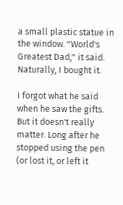a small plastic statue in the window. "World's Greatest Dad," it said. Naturally, I bought it.

I forgot what he said when he saw the gifts. But it doesn't really matter. Long after he stopped using the pen (or lost it, or left it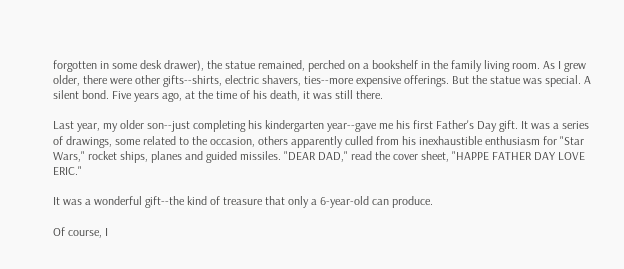forgotten in some desk drawer), the statue remained, perched on a bookshelf in the family living room. As I grew older, there were other gifts--shirts, electric shavers, ties--more expensive offerings. But the statue was special. A silent bond. Five years ago, at the time of his death, it was still there.

Last year, my older son--just completing his kindergarten year--gave me his first Father's Day gift. It was a series of drawings, some related to the occasion, others apparently culled from his inexhaustible enthusiasm for "Star Wars," rocket ships, planes and guided missiles. "DEAR DAD," read the cover sheet, "HAPPE FATHER DAY LOVE ERIC."

It was a wonderful gift--the kind of treasure that only a 6-year-old can produce.

Of course, I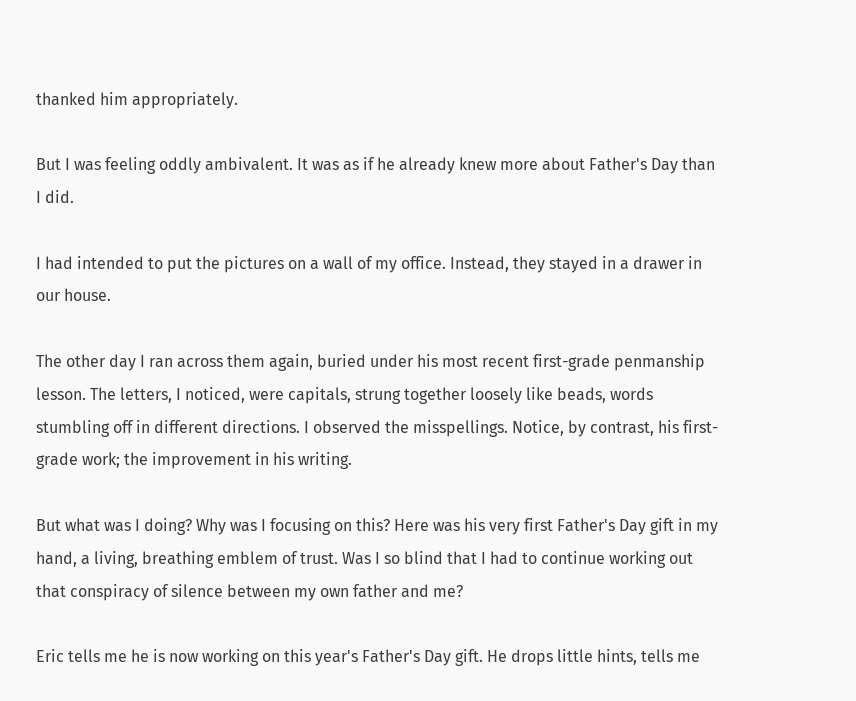thanked him appropriately.

But I was feeling oddly ambivalent. It was as if he already knew more about Father's Day than I did.

I had intended to put the pictures on a wall of my office. Instead, they stayed in a drawer in our house.

The other day I ran across them again, buried under his most recent first-grade penmanship lesson. The letters, I noticed, were capitals, strung together loosely like beads, words stumbling off in different directions. I observed the misspellings. Notice, by contrast, his first-grade work; the improvement in his writing.

But what was I doing? Why was I focusing on this? Here was his very first Father's Day gift in my hand, a living, breathing emblem of trust. Was I so blind that I had to continue working out that conspiracy of silence between my own father and me?

Eric tells me he is now working on this year's Father's Day gift. He drops little hints, tells me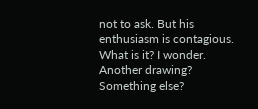not to ask. But his enthusiasm is contagious. What is it? I wonder. Another drawing? Something else?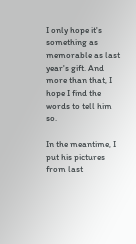I only hope it's something as memorable as last year's gift. And more than that, I hope I find the words to tell him so.

In the meantime, I put his pictures from last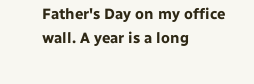Father's Day on my office wall. A year is a long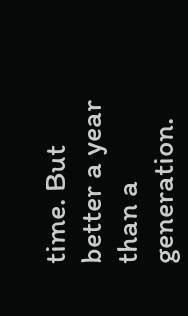time. But better a year than a generation.